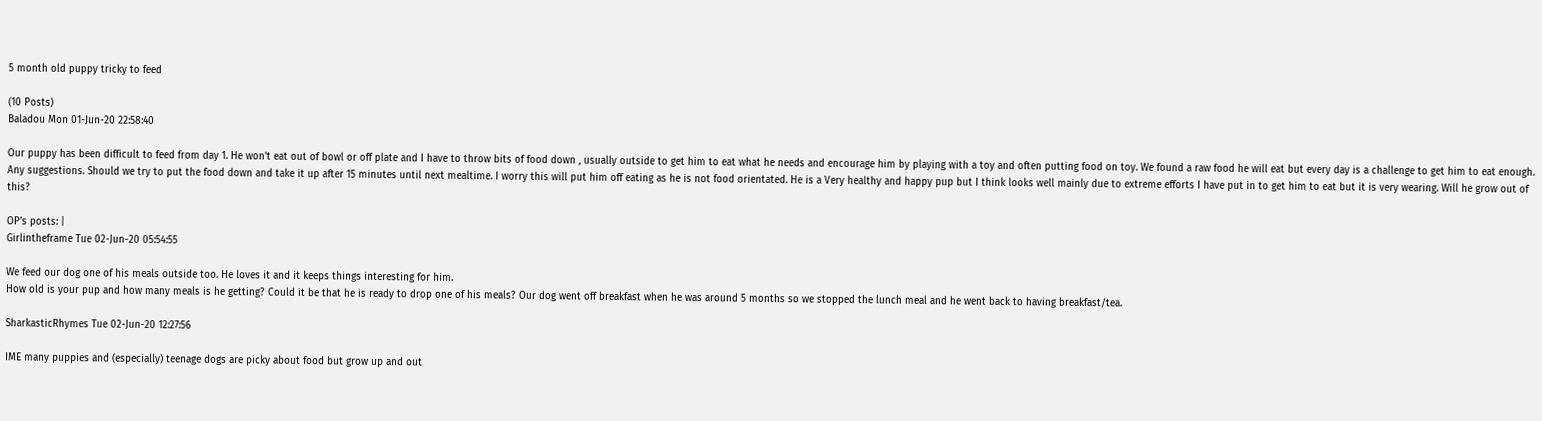5 month old puppy tricky to feed

(10 Posts)
Baladou Mon 01-Jun-20 22:58:40

Our puppy has been difficult to feed from day 1. He won’t eat out of bowl or off plate and I have to throw bits of food down , usually outside to get him to eat what he needs and encourage him by playing with a toy and often putting food on toy. We found a raw food he will eat but every day is a challenge to get him to eat enough. Any suggestions. Should we try to put the food down and take it up after 15 minutes until next mealtime. I worry this will put him off eating as he is not food orientated. He is a Very healthy and happy pup but I think looks well mainly due to extreme efforts I have put in to get him to eat but it is very wearing. Will he grow out of this?

OP’s posts: |
Girlintheframe Tue 02-Jun-20 05:54:55

We feed our dog one of his meals outside too. He loves it and it keeps things interesting for him.
How old is your pup and how many meals is he getting? Could it be that he is ready to drop one of his meals? Our dog went off breakfast when he was around 5 months so we stopped the lunch meal and he went back to having breakfast/tea.

SharkasticRhymes Tue 02-Jun-20 12:27:56

IME many puppies and (especially) teenage dogs are picky about food but grow up and out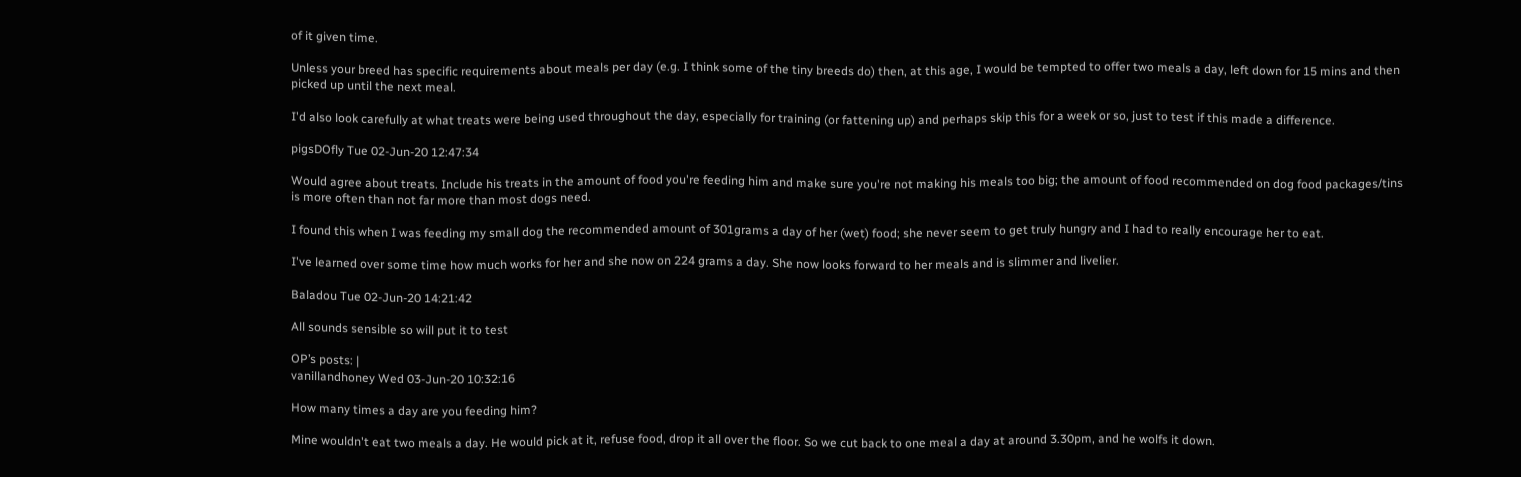of it given time.

Unless your breed has specific requirements about meals per day (e.g. I think some of the tiny breeds do) then, at this age, I would be tempted to offer two meals a day, left down for 15 mins and then picked up until the next meal.

I'd also look carefully at what treats were being used throughout the day, especially for training (or fattening up) and perhaps skip this for a week or so, just to test if this made a difference.

pigsDOfly Tue 02-Jun-20 12:47:34

Would agree about treats. Include his treats in the amount of food you're feeding him and make sure you're not making his meals too big; the amount of food recommended on dog food packages/tins is more often than not far more than most dogs need.

I found this when I was feeding my small dog the recommended amount of 301grams a day of her (wet) food; she never seem to get truly hungry and I had to really encourage her to eat.

I've learned over some time how much works for her and she now on 224 grams a day. She now looks forward to her meals and is slimmer and livelier.

Baladou Tue 02-Jun-20 14:21:42

All sounds sensible so will put it to test

OP’s posts: |
vanillandhoney Wed 03-Jun-20 10:32:16

How many times a day are you feeding him?

Mine wouldn't eat two meals a day. He would pick at it, refuse food, drop it all over the floor. So we cut back to one meal a day at around 3.30pm, and he wolfs it down.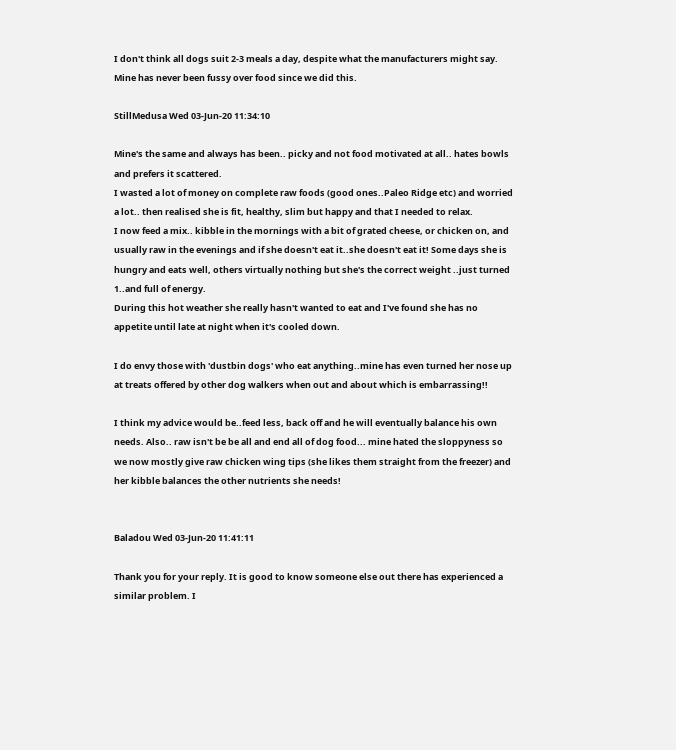I don't think all dogs suit 2-3 meals a day, despite what the manufacturers might say. Mine has never been fussy over food since we did this.

StillMedusa Wed 03-Jun-20 11:34:10

Mine's the same and always has been.. picky and not food motivated at all.. hates bowls and prefers it scattered.
I wasted a lot of money on complete raw foods (good ones..Paleo Ridge etc) and worried a lot.. then realised she is fit, healthy, slim but happy and that I needed to relax.
I now feed a mix.. kibble in the mornings with a bit of grated cheese, or chicken on, and usually raw in the evenings and if she doesn't eat it..she doesn't eat it! Some days she is hungry and eats well, others virtually nothing but she's the correct weight ..just turned 1..and full of energy.
During this hot weather she really hasn't wanted to eat and I've found she has no appetite until late at night when it's cooled down.

I do envy those with 'dustbin dogs' who eat anything..mine has even turned her nose up at treats offered by other dog walkers when out and about which is embarrassing!!

I think my advice would be..feed less, back off and he will eventually balance his own needs. Also.. raw isn't be be all and end all of dog food... mine hated the sloppyness so we now mostly give raw chicken wing tips (she likes them straight from the freezer) and her kibble balances the other nutrients she needs!


Baladou Wed 03-Jun-20 11:41:11

Thank you for your reply. It is good to know someone else out there has experienced a similar problem. I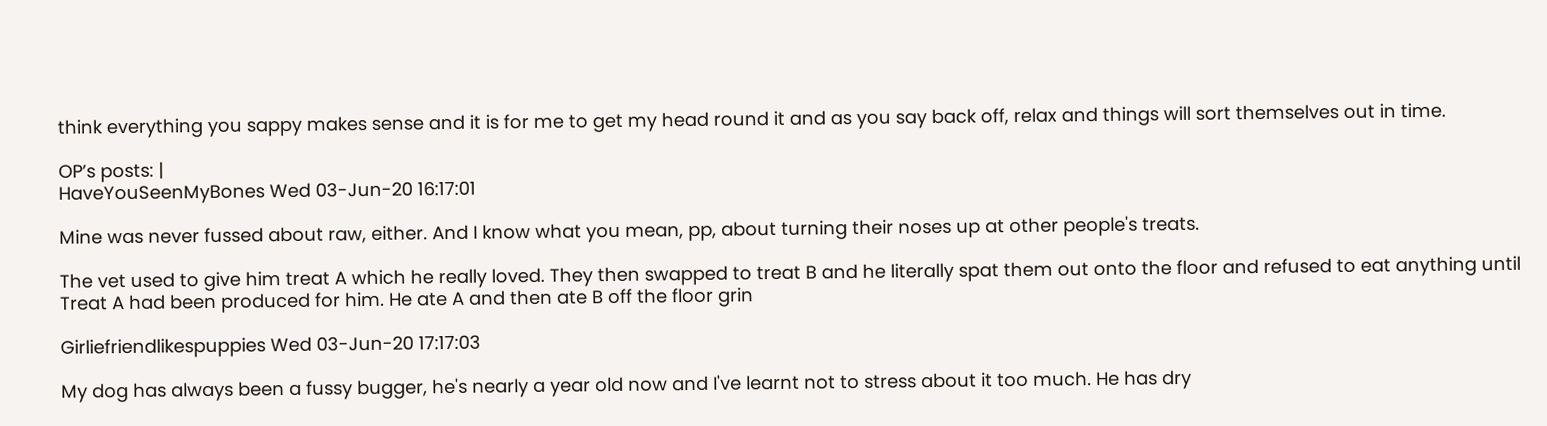think everything you sappy makes sense and it is for me to get my head round it and as you say back off, relax and things will sort themselves out in time.

OP’s posts: |
HaveYouSeenMyBones Wed 03-Jun-20 16:17:01

Mine was never fussed about raw, either. And I know what you mean, pp, about turning their noses up at other people's treats.

The vet used to give him treat A which he really loved. They then swapped to treat B and he literally spat them out onto the floor and refused to eat anything until Treat A had been produced for him. He ate A and then ate B off the floor grin

Girliefriendlikespuppies Wed 03-Jun-20 17:17:03

My dog has always been a fussy bugger, he's nearly a year old now and I've learnt not to stress about it too much. He has dry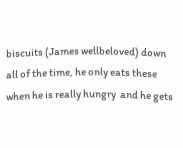biscuits (James wellbeloved) down all of the time, he only eats these when he is really hungry  and he gets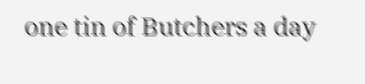one tin of Butchers a day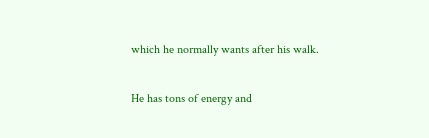which he normally wants after his walk.

He has tons of energy and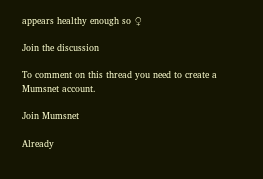appears healthy enough so ♀

Join the discussion

To comment on this thread you need to create a Mumsnet account.

Join Mumsnet

Already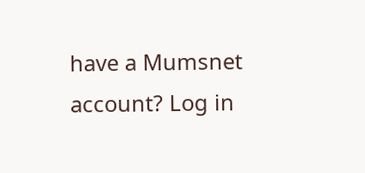have a Mumsnet account? Log in